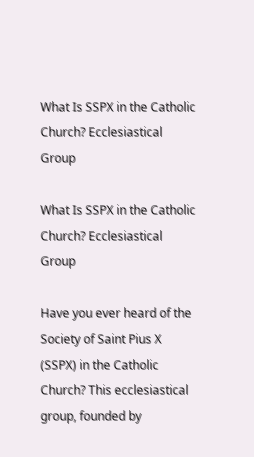What Is SSPX in the Catholic Church? Ecclesiastical Group

What Is SSPX in the Catholic Church? Ecclesiastical Group

Have you ever heard of the Society of Saint Pius X (SSPX) in the Catholic Church? This ecclesiastical group, founded by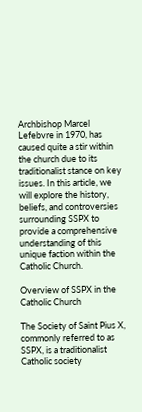Archbishop Marcel Lefebvre in 1970, has caused quite a stir within the church due to its traditionalist stance on key issues. In this article, we will explore the history, beliefs, and controversies surrounding SSPX to provide a comprehensive understanding of this unique faction within the Catholic Church.

Overview of SSPX in the Catholic Church

The Society of Saint Pius X, commonly referred to as SSPX, is a traditionalist Catholic society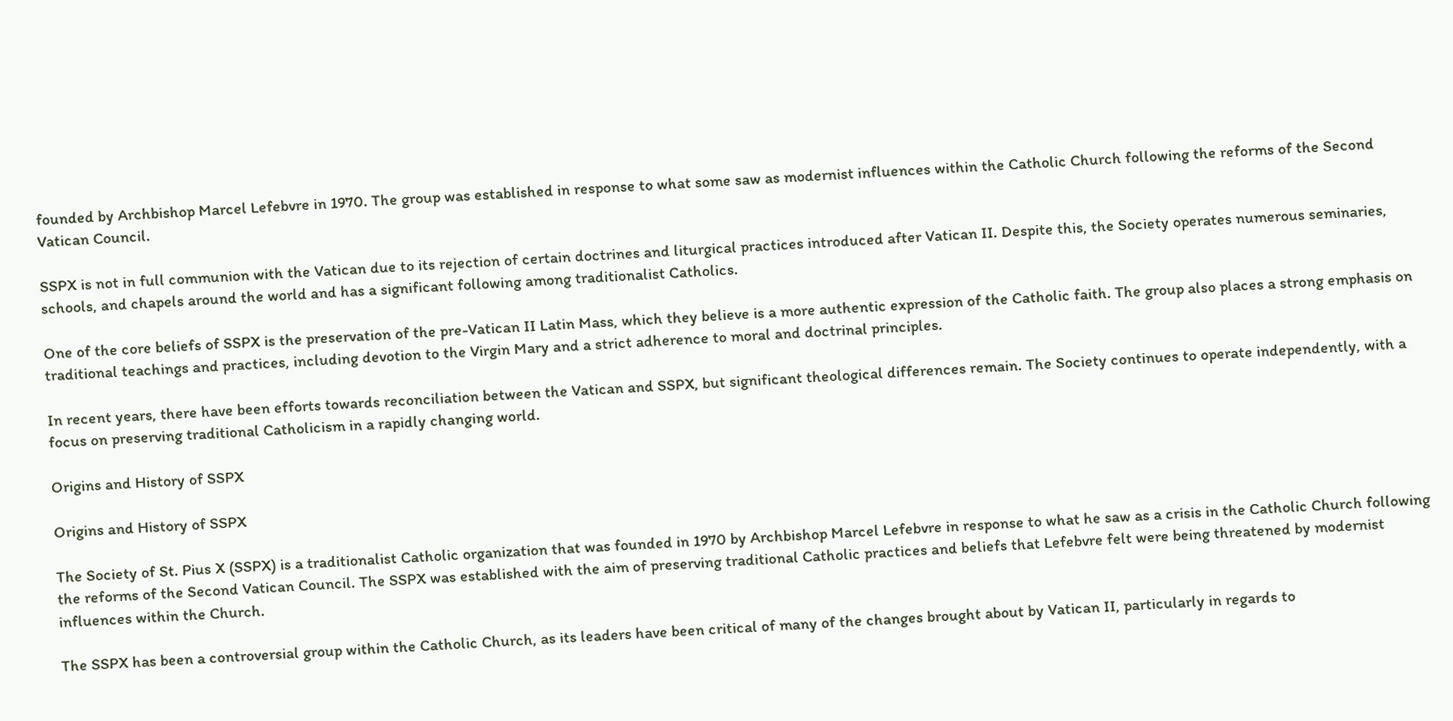founded by Archbishop Marcel Lefebvre in 1970. The group was established in response to what some saw as modernist influences within the Catholic Church following the reforms of the Second Vatican Council.

SSPX is not in full communion with the Vatican due to its rejection of certain doctrines and liturgical practices introduced after Vatican II. Despite this, the Society operates numerous seminaries, schools, and chapels around the world and has a significant following among traditionalist Catholics.

One of the core beliefs of SSPX is the preservation of the pre-Vatican II Latin Mass, which they believe is a more authentic expression of the Catholic faith. The group also places a strong emphasis on traditional teachings and practices, including devotion to the Virgin Mary and a strict adherence to moral and doctrinal principles.

In recent years, there have been efforts towards reconciliation between the Vatican and SSPX, but significant theological differences remain. The Society continues to operate independently, with a focus on preserving traditional Catholicism in a rapidly changing world.

Origins and History of SSPX

Origins and History of SSPX

The Society of St. Pius X (SSPX) is a traditionalist Catholic organization that was founded in 1970 by Archbishop Marcel Lefebvre in response to what he saw as a crisis in the Catholic Church following the reforms of the Second Vatican Council. The SSPX was established with the aim of preserving traditional Catholic practices and beliefs that Lefebvre felt were being threatened by modernist influences within the Church.

The SSPX has been a controversial group within the Catholic Church, as its leaders have been critical of many of the changes brought about by Vatican II, particularly in regards to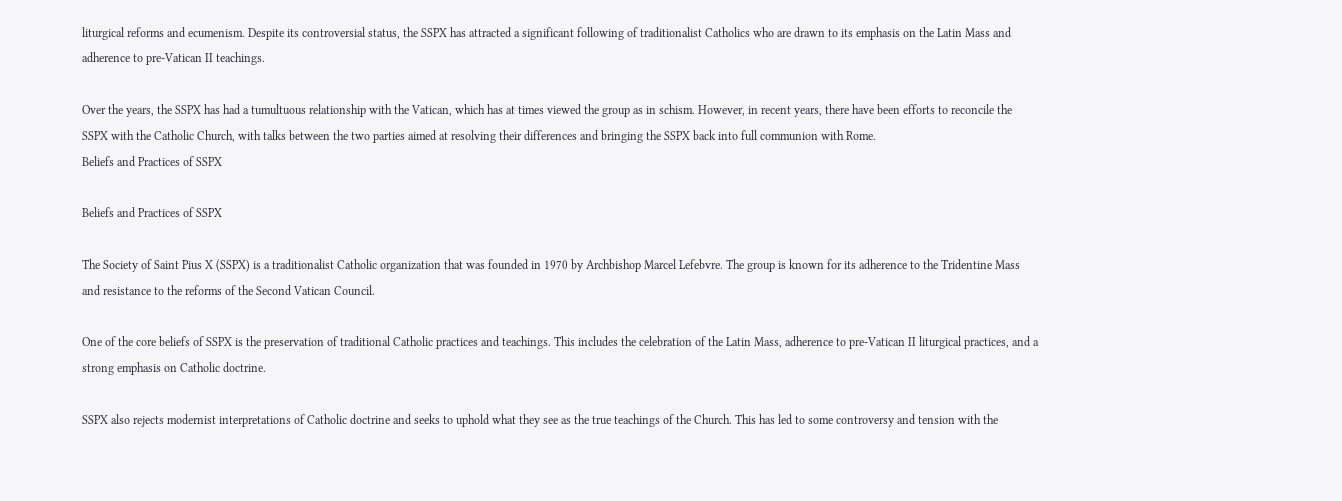liturgical reforms and ecumenism. Despite its controversial status, the SSPX has attracted a significant following of traditionalist Catholics who are drawn to its emphasis on the Latin Mass and adherence to pre-Vatican II teachings.

Over the years, the SSPX has had a tumultuous relationship with the Vatican, which has at times viewed the group as in schism. However, in recent years, there have been efforts to reconcile the SSPX with the Catholic Church, with talks between the two parties aimed at resolving their differences and bringing the SSPX back into full communion with Rome.
Beliefs and Practices of SSPX

Beliefs and Practices of SSPX

The Society of Saint Pius X (SSPX) is a traditionalist Catholic organization that was founded in 1970 by Archbishop Marcel Lefebvre. The group is known for its adherence to the Tridentine Mass and resistance to the reforms of the Second Vatican Council.

One of the core beliefs of SSPX is the preservation of traditional Catholic practices and teachings. This includes the celebration of the Latin Mass, adherence to pre-Vatican II liturgical practices, and a strong emphasis on Catholic doctrine.

SSPX also rejects modernist interpretations of Catholic doctrine and seeks to uphold what they see as the true teachings of the Church. This has led to some controversy and tension with the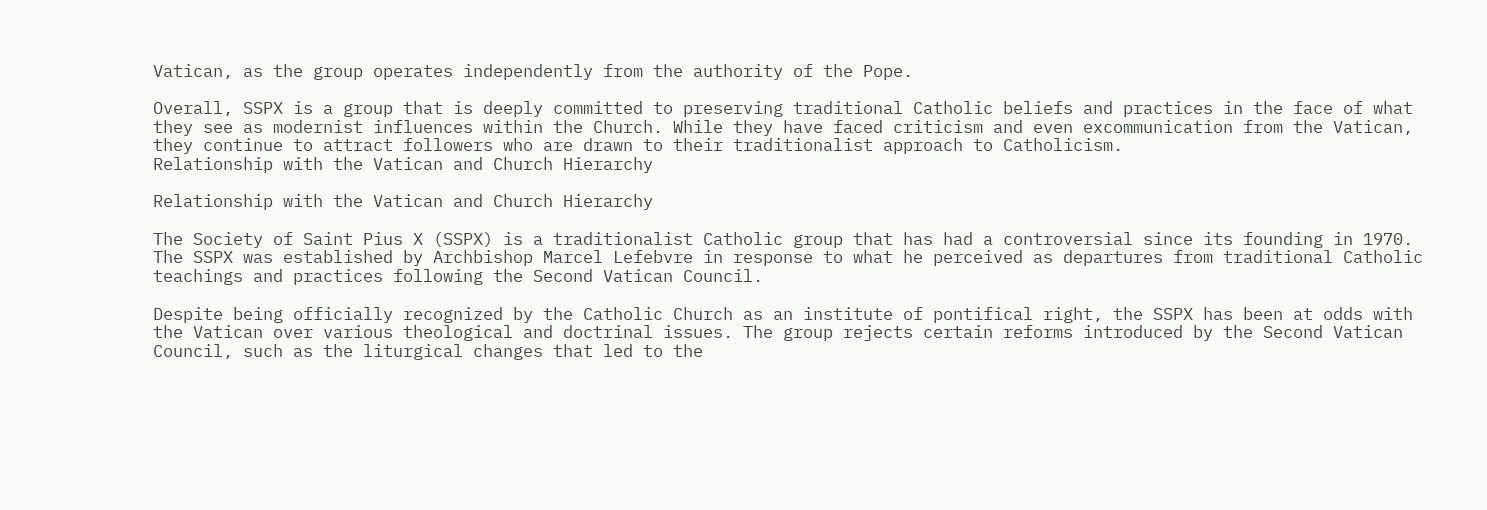Vatican, as the group operates independently from the authority of the Pope.

Overall, SSPX is a group that is deeply committed to preserving traditional Catholic beliefs and practices in the face of what they see as modernist influences within the Church. While they have faced criticism and even excommunication from the Vatican, they continue to attract followers who are drawn to their traditionalist approach to Catholicism.
Relationship with the Vatican and Church Hierarchy

Relationship with the Vatican and Church Hierarchy

The Society of Saint Pius X (SSPX) is a traditionalist Catholic group that has had a controversial since its founding in 1970. The SSPX was established by Archbishop Marcel Lefebvre in response to what he perceived as departures from traditional Catholic teachings and practices following the Second Vatican Council.

Despite being officially recognized by the Catholic Church as an institute of pontifical right, the SSPX has been at odds with the Vatican over various theological and doctrinal issues. The group rejects certain reforms introduced by the Second Vatican Council, such as the liturgical changes that led to the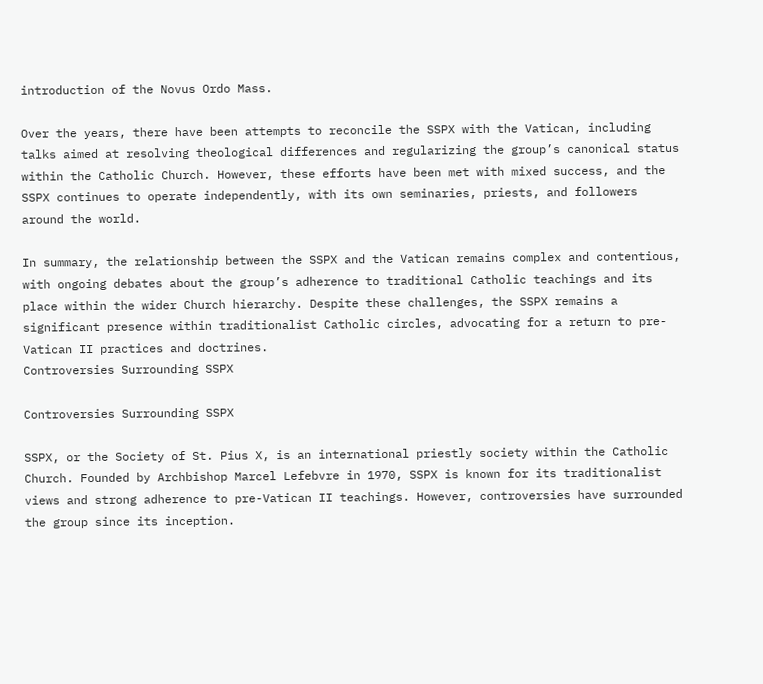introduction of the Novus Ordo Mass.

Over the years, there have been attempts to reconcile the SSPX with the Vatican, including talks aimed at resolving theological differences and regularizing the group’s canonical status within the Catholic Church. However, these efforts have been met with mixed success, and the SSPX continues to operate independently, with its own seminaries, priests, and followers around the world.

In summary, the relationship between the SSPX and the Vatican remains complex and contentious, with ongoing debates about the group’s adherence to traditional Catholic teachings and its place within the wider Church hierarchy. Despite these challenges, the SSPX remains a significant presence within traditionalist Catholic circles, advocating for a return to pre-Vatican II practices and doctrines.
Controversies Surrounding SSPX

Controversies Surrounding SSPX

SSPX, or the Society of St. Pius X, is an international priestly society within the Catholic Church. Founded by Archbishop Marcel Lefebvre in 1970, SSPX is known for its traditionalist views and strong adherence to pre-Vatican II teachings. However, controversies have surrounded the group since its inception.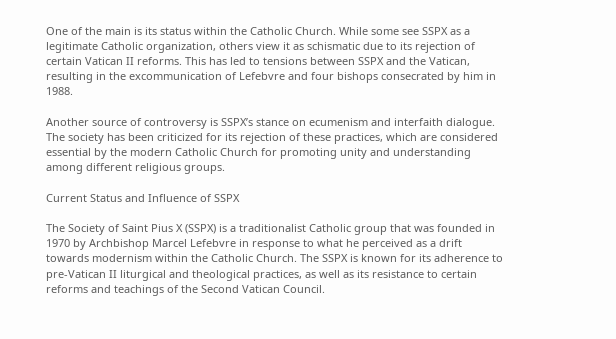One of the main is its status within the Catholic Church. While some see SSPX as a legitimate Catholic organization, others view it as schismatic due to its rejection of certain Vatican II reforms. This has led to tensions between SSPX and the Vatican, resulting in the excommunication of Lefebvre and four bishops consecrated by him in 1988.

Another source of controversy is SSPX’s stance on ecumenism and interfaith dialogue. The society has been criticized for its rejection of these practices, which are considered essential by the modern Catholic Church for promoting unity and understanding among different religious groups.

Current Status and Influence of SSPX

The Society of Saint Pius X (SSPX) is a traditionalist Catholic group that was founded in 1970 by Archbishop Marcel Lefebvre in response to what he perceived as a drift towards modernism within the Catholic Church. The SSPX is known for its adherence to pre-Vatican II liturgical and theological practices, as well as its resistance to certain reforms and teachings of the Second Vatican Council.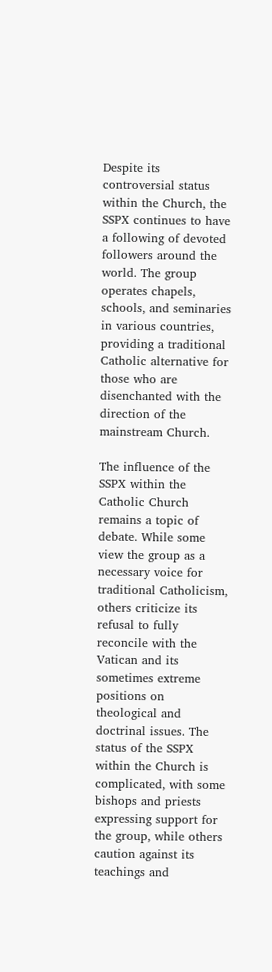Despite its controversial status within the Church, the SSPX continues to have a following of devoted followers around the world. The group operates chapels, schools, and seminaries in various countries, providing a traditional Catholic alternative for those who are disenchanted with the direction of the mainstream Church.

The influence of the SSPX within the Catholic Church remains a topic of debate. While some view the group as a necessary voice for traditional Catholicism, others criticize its refusal to fully reconcile with the Vatican and its sometimes extreme positions on theological and doctrinal issues. The status of the SSPX within the Church is complicated, with some bishops and priests expressing support for the group, while others caution against its teachings and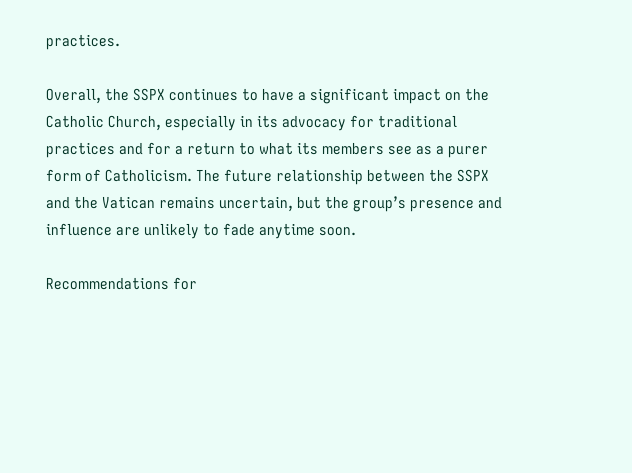practices.

Overall, the SSPX continues to have a significant impact on the Catholic Church, especially in its advocacy for traditional practices and for a return to what its members see as a purer form of Catholicism. The future relationship between the SSPX and the Vatican remains uncertain, but the group’s presence and influence are unlikely to fade anytime soon.

Recommendations for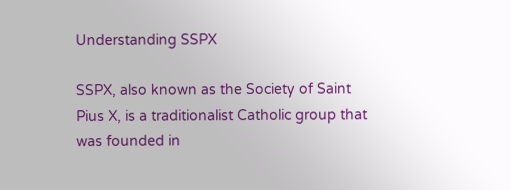Understanding SSPX

SSPX, also known as the Society of Saint Pius X, is a traditionalist Catholic group that was founded in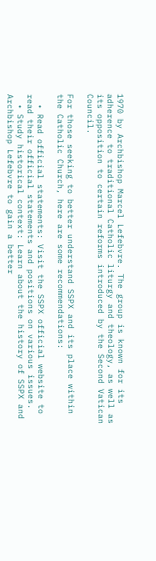1970 by Archbishop Marcel Lefebvre. The group is known for its adherence to traditional Catholic liturgy and theology, as well as its opposition to certain reforms introduced by the Second Vatican Council.

For those seeking to better understand SSPX and its place within the Catholic Church, here are some recommendations:

  • Read official statements: Visit the SSPX official website to read their official statements and positions on various issues.
  • Study historical context: Learn about the history of SSPX and Archbishop Lefebvre to gain a better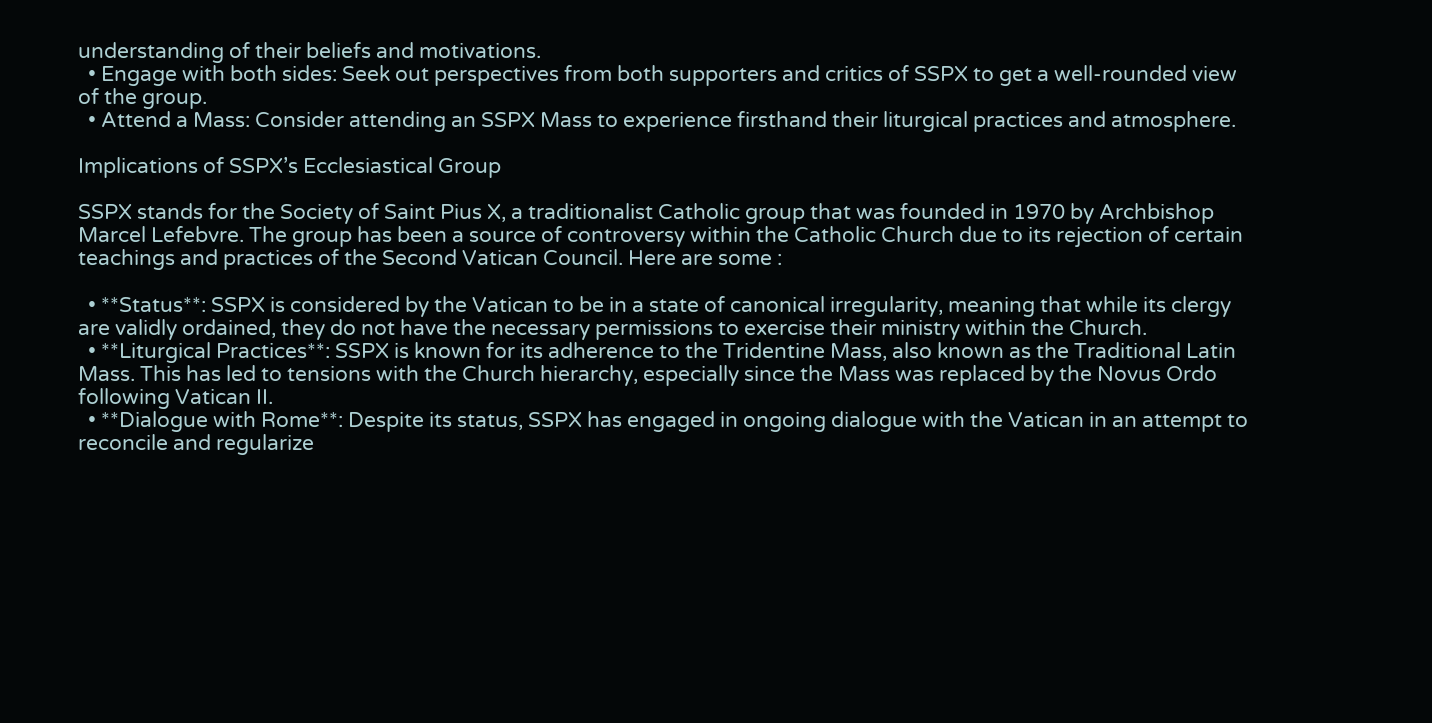understanding of their beliefs and motivations.
  • Engage with both sides: Seek out perspectives from both supporters and critics of SSPX to get a well-rounded view of the group.
  • Attend a Mass: Consider attending an SSPX Mass to experience firsthand their liturgical practices and atmosphere.

Implications of SSPX’s Ecclesiastical Group

SSPX stands for the Society of Saint Pius X, a traditionalist Catholic group that was founded in 1970 by Archbishop Marcel Lefebvre. The group has been a source of controversy within the Catholic Church due to its rejection of certain teachings and practices of the Second Vatican Council. Here are some :

  • **Status**: SSPX is considered by the Vatican to be in a state of canonical irregularity, meaning that while its clergy are validly ordained, they do not have the necessary permissions to exercise their ministry within the Church.
  • **Liturgical Practices**: SSPX is known for its adherence to the Tridentine Mass, also known as the Traditional Latin Mass. This has led to tensions with the Church hierarchy, especially since the Mass was replaced by the Novus Ordo following Vatican II.
  • **Dialogue with Rome**: Despite its status, SSPX has engaged in ongoing dialogue with the Vatican in an attempt to reconcile and regularize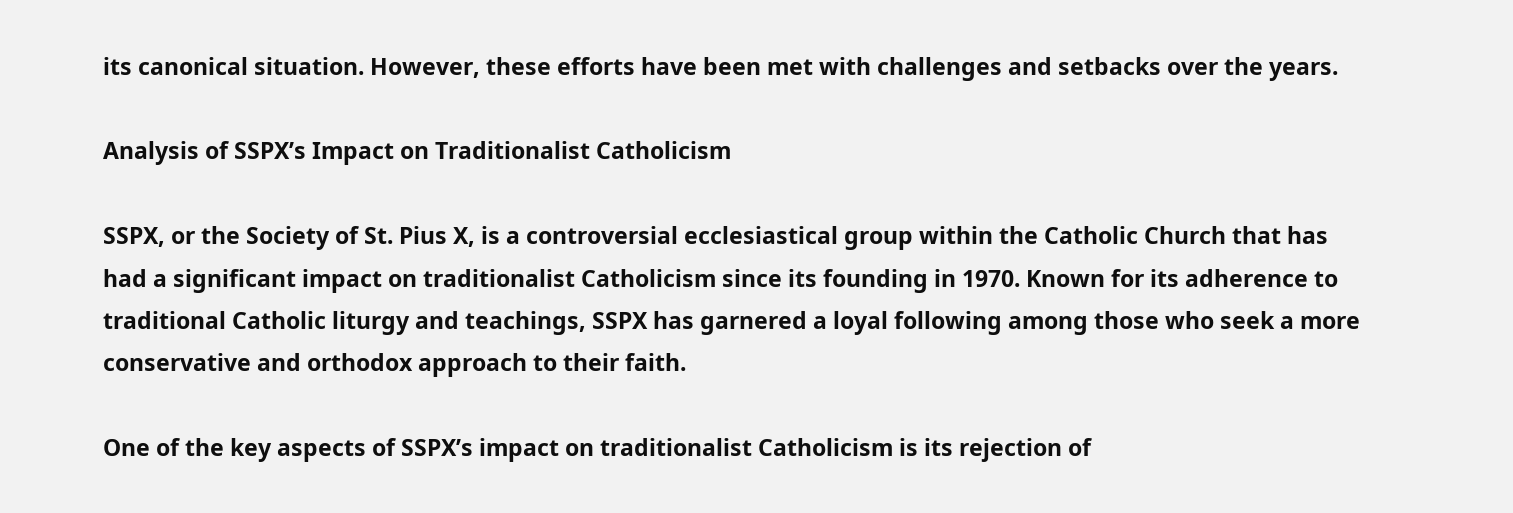its canonical situation. However, these efforts have been met with challenges and setbacks over the years.

Analysis of SSPX’s Impact on Traditionalist Catholicism

SSPX, or the Society of St. Pius X, is a controversial ecclesiastical group within the Catholic Church that has had a significant impact on traditionalist Catholicism since its founding in 1970. Known for its adherence to traditional Catholic liturgy and teachings, SSPX has garnered a loyal following among those who seek a more conservative and orthodox approach to their faith.

One of the key aspects of SSPX’s impact on traditionalist Catholicism is its rejection of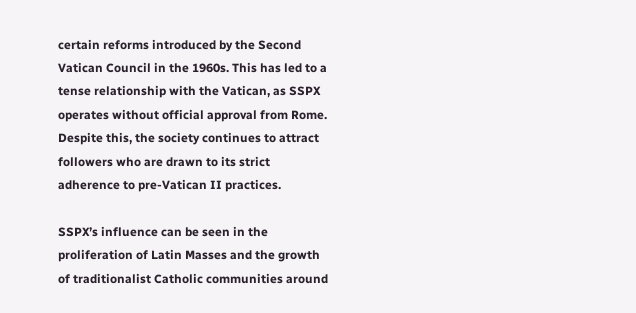certain reforms introduced by the Second Vatican Council in the 1960s. This has led to a tense relationship with the Vatican, as SSPX operates without official approval from Rome. Despite this, the society continues to attract followers who are drawn to its strict adherence to pre-Vatican II practices.

SSPX’s influence can be seen in the proliferation of Latin Masses and the growth of traditionalist Catholic communities around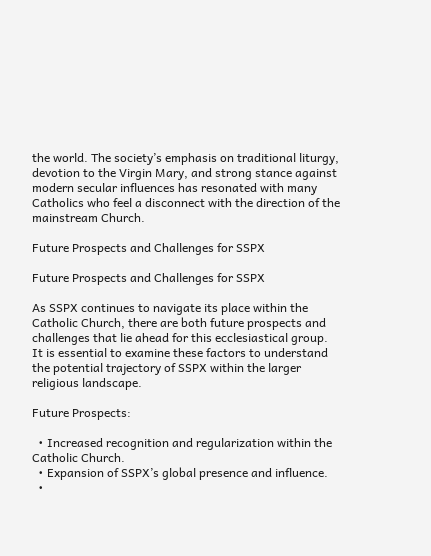the world. The society’s emphasis on traditional liturgy, devotion to the Virgin Mary, and strong stance against modern secular influences has resonated with many Catholics who feel a disconnect with the direction of the mainstream Church.

Future Prospects and Challenges for SSPX

Future Prospects and Challenges for SSPX

As SSPX continues to navigate its place within the Catholic Church, there are both future prospects and challenges that lie ahead for this ecclesiastical group. It is essential to examine these factors to understand the potential trajectory of SSPX within the larger religious landscape.

Future Prospects:

  • Increased recognition and regularization within the Catholic Church.
  • Expansion of SSPX’s global presence and influence.
  •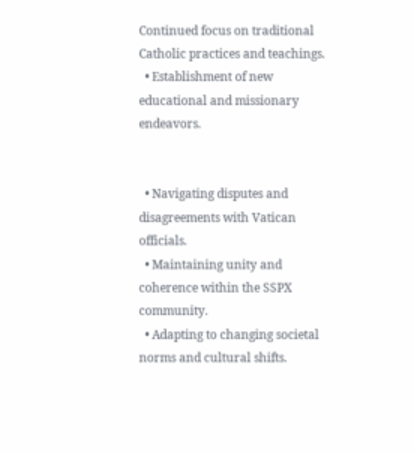Continued focus on traditional Catholic practices and teachings.
  • Establishment of new educational and missionary endeavors.


  • Navigating disputes and disagreements with Vatican officials.
  • Maintaining unity and coherence within the SSPX community.
  • Adapting to changing societal norms and cultural shifts.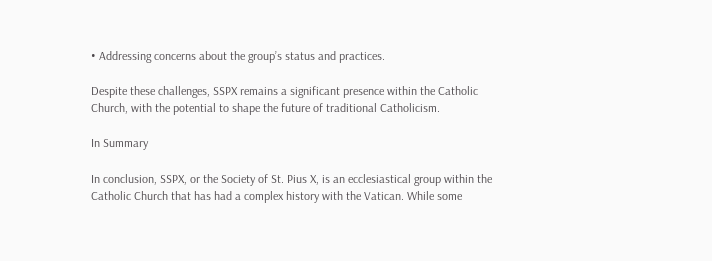• Addressing concerns about the group’s status and practices.

Despite these challenges, SSPX remains a significant presence within the Catholic Church, with the potential to shape the future of traditional Catholicism.

In Summary

In conclusion, SSPX, or the Society of St. Pius X, is an ecclesiastical group within the Catholic Church that has had a complex history with the Vatican. While some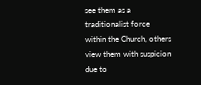see them as a traditionalist force within the Church, others view them with suspicion due to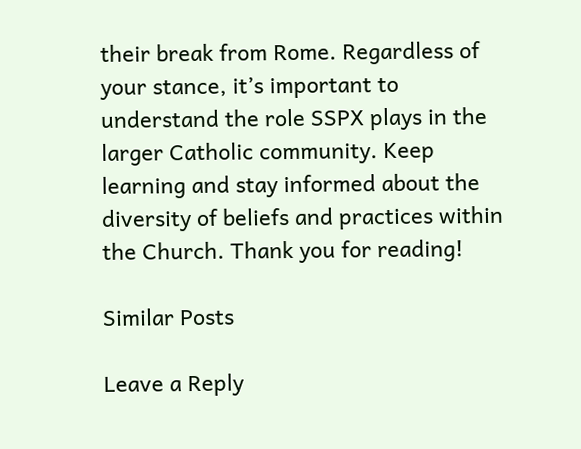their break from Rome. Regardless of your stance, it’s important to understand the role SSPX plays in the larger Catholic community. Keep learning and stay informed about the diversity of beliefs and practices within the Church. Thank you for reading!

Similar Posts

Leave a Reply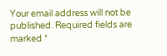Your email address will not be published. Required fields are marked *